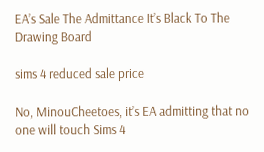EA’s Sale The Admittance It’s Black To The Drawing Board

sims 4 reduced sale price

No, MinouCheetoes, it’s EA admitting that no one will touch Sims 4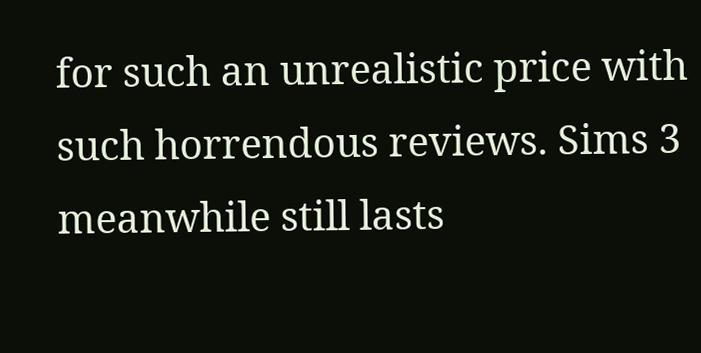for such an unrealistic price with such horrendous reviews. Sims 3 meanwhile still lasts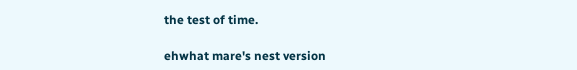the test of time.

ehwhat mare's nest version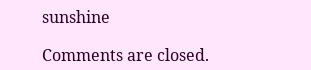sunshine

Comments are closed.